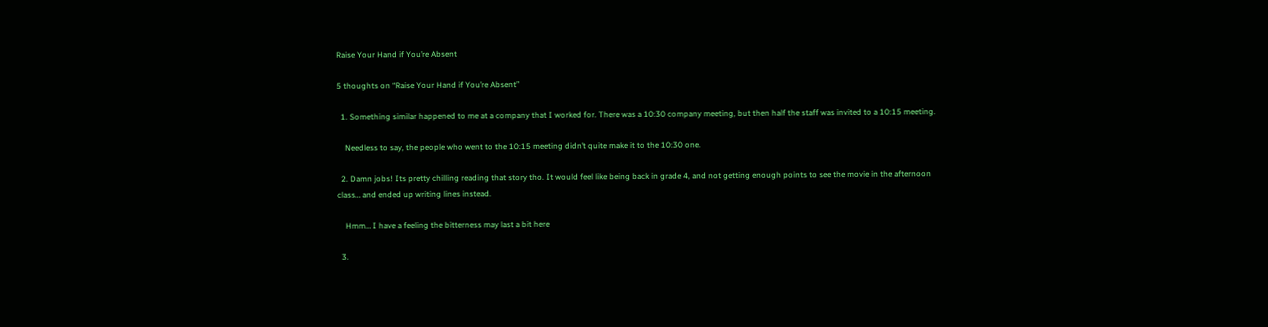Raise Your Hand if You’re Absent

5 thoughts on “Raise Your Hand if You’re Absent”

  1. Something similar happened to me at a company that I worked for. There was a 10:30 company meeting, but then half the staff was invited to a 10:15 meeting.

    Needless to say, the people who went to the 10:15 meeting didn’t quite make it to the 10:30 one.

  2. Damn jobs! Its pretty chilling reading that story tho. It would feel like being back in grade 4, and not getting enough points to see the movie in the afternoon class… and ended up writing lines instead.

    Hmm… I have a feeling the bitterness may last a bit here

  3.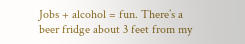Jobs + alcohol = fun. There’s a beer fridge about 3 feet from my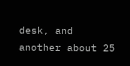desk, and another about 25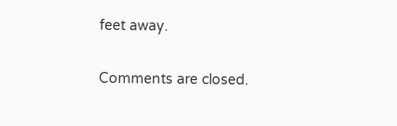feet away.

Comments are closed.